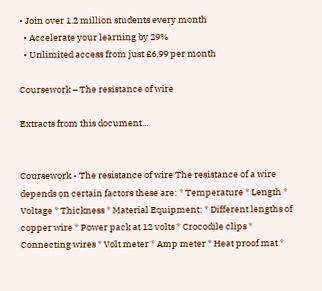• Join over 1.2 million students every month
  • Accelerate your learning by 29%
  • Unlimited access from just £6.99 per month

Coursework – The resistance of wire

Extracts from this document...


Coursework - The resistance of wire The resistance of a wire depends on certain factors these are: * Temperature * Length * Voltage * Thickness * Material Equipment: * Different lengths of copper wire * Power pack at 12 volts * Crocodile clips * Connecting wires * Volt meter * Amp meter * Heat proof mat *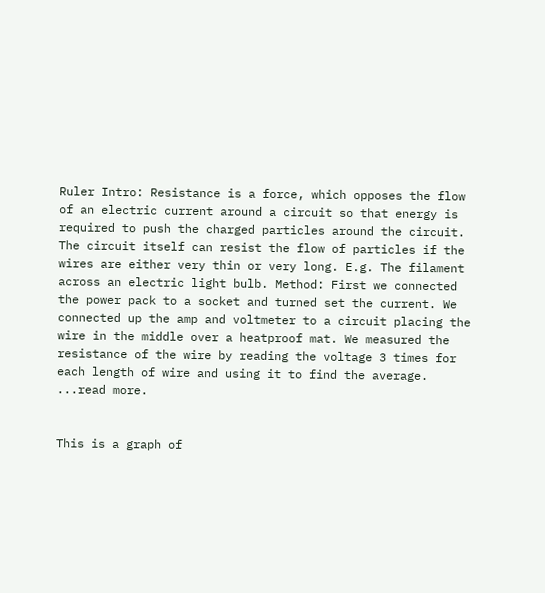Ruler Intro: Resistance is a force, which opposes the flow of an electric current around a circuit so that energy is required to push the charged particles around the circuit. The circuit itself can resist the flow of particles if the wires are either very thin or very long. E.g. The filament across an electric light bulb. Method: First we connected the power pack to a socket and turned set the current. We connected up the amp and voltmeter to a circuit placing the wire in the middle over a heatproof mat. We measured the resistance of the wire by reading the voltage 3 times for each length of wire and using it to find the average. ...read more.


This is a graph of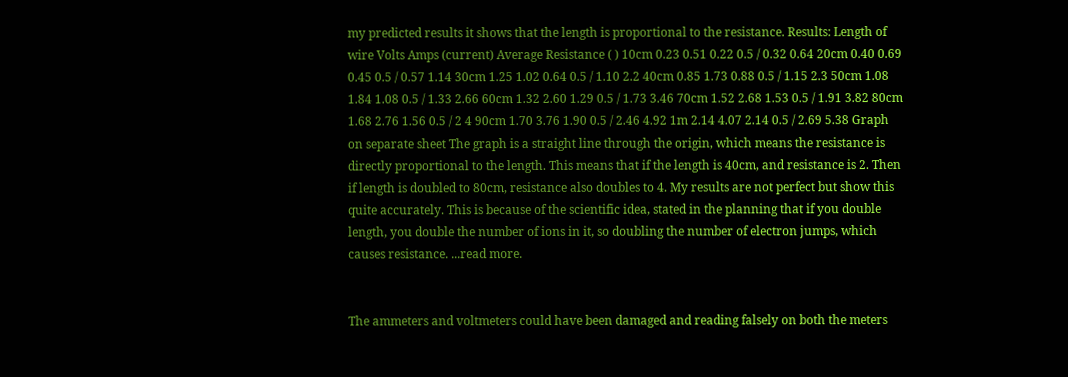my predicted results it shows that the length is proportional to the resistance. Results: Length of wire Volts Amps (current) Average Resistance ( ) 10cm 0.23 0.51 0.22 0.5 / 0.32 0.64 20cm 0.40 0.69 0.45 0.5 / 0.57 1.14 30cm 1.25 1.02 0.64 0.5 / 1.10 2.2 40cm 0.85 1.73 0.88 0.5 / 1.15 2.3 50cm 1.08 1.84 1.08 0.5 / 1.33 2.66 60cm 1.32 2.60 1.29 0.5 / 1.73 3.46 70cm 1.52 2.68 1.53 0.5 / 1.91 3.82 80cm 1.68 2.76 1.56 0.5 / 2 4 90cm 1.70 3.76 1.90 0.5 / 2.46 4.92 1m 2.14 4.07 2.14 0.5 / 2.69 5.38 Graph on separate sheet The graph is a straight line through the origin, which means the resistance is directly proportional to the length. This means that if the length is 40cm, and resistance is 2. Then if length is doubled to 80cm, resistance also doubles to 4. My results are not perfect but show this quite accurately. This is because of the scientific idea, stated in the planning that if you double length, you double the number of ions in it, so doubling the number of electron jumps, which causes resistance. ...read more.


The ammeters and voltmeters could have been damaged and reading falsely on both the meters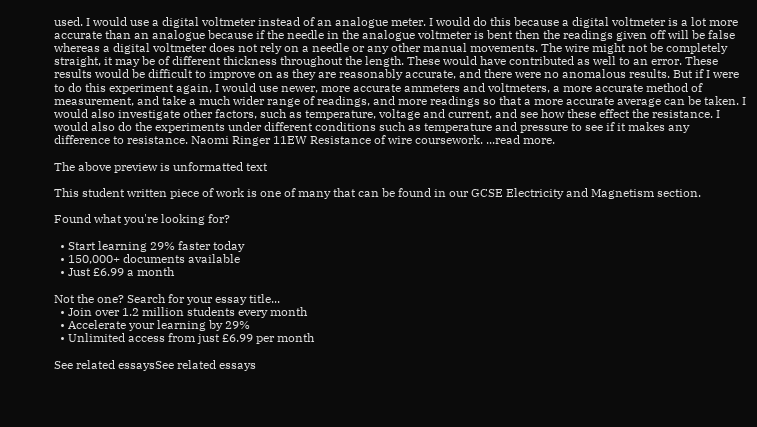used. I would use a digital voltmeter instead of an analogue meter. I would do this because a digital voltmeter is a lot more accurate than an analogue because if the needle in the analogue voltmeter is bent then the readings given off will be false whereas a digital voltmeter does not rely on a needle or any other manual movements. The wire might not be completely straight, it may be of different thickness throughout the length. These would have contributed as well to an error. These results would be difficult to improve on as they are reasonably accurate, and there were no anomalous results. But if I were to do this experiment again, I would use newer, more accurate ammeters and voltmeters, a more accurate method of measurement, and take a much wider range of readings, and more readings so that a more accurate average can be taken. I would also investigate other factors, such as temperature, voltage and current, and see how these effect the resistance. I would also do the experiments under different conditions such as temperature and pressure to see if it makes any difference to resistance. Naomi Ringer 11EW Resistance of wire coursework. ...read more.

The above preview is unformatted text

This student written piece of work is one of many that can be found in our GCSE Electricity and Magnetism section.

Found what you're looking for?

  • Start learning 29% faster today
  • 150,000+ documents available
  • Just £6.99 a month

Not the one? Search for your essay title...
  • Join over 1.2 million students every month
  • Accelerate your learning by 29%
  • Unlimited access from just £6.99 per month

See related essaysSee related essays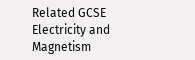Related GCSE Electricity and Magnetism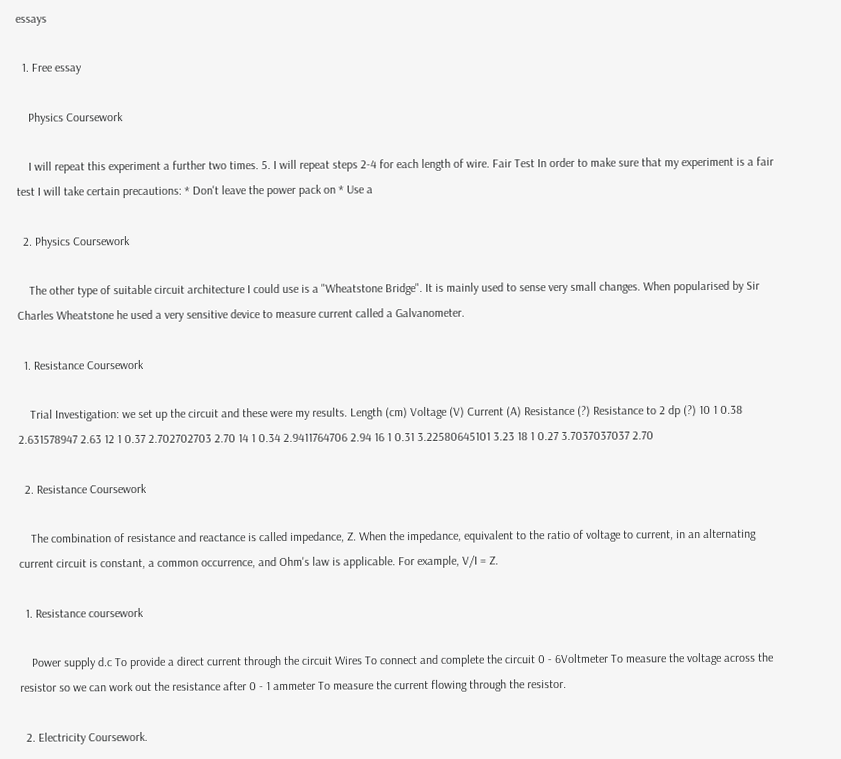essays

  1. Free essay

    Physics Coursework

    I will repeat this experiment a further two times. 5. I will repeat steps 2-4 for each length of wire. Fair Test In order to make sure that my experiment is a fair test I will take certain precautions: * Don't leave the power pack on * Use a

  2. Physics Coursework

    The other type of suitable circuit architecture I could use is a "Wheatstone Bridge". It is mainly used to sense very small changes. When popularised by Sir Charles Wheatstone he used a very sensitive device to measure current called a Galvanometer.

  1. Resistance Coursework

    Trial Investigation: we set up the circuit and these were my results. Length (cm) Voltage (V) Current (A) Resistance (?) Resistance to 2 dp (?) 10 1 0.38 2.631578947 2.63 12 1 0.37 2.702702703 2.70 14 1 0.34 2.9411764706 2.94 16 1 0.31 3.22580645101 3.23 18 1 0.27 3.7037037037 2.70

  2. Resistance Coursework

    The combination of resistance and reactance is called impedance, Z. When the impedance, equivalent to the ratio of voltage to current, in an alternating current circuit is constant, a common occurrence, and Ohm's law is applicable. For example, V/I = Z.

  1. Resistance coursework

    Power supply d.c To provide a direct current through the circuit Wires To connect and complete the circuit 0 - 6Voltmeter To measure the voltage across the resistor so we can work out the resistance after 0 - 1 ammeter To measure the current flowing through the resistor.

  2. Electricity Coursework.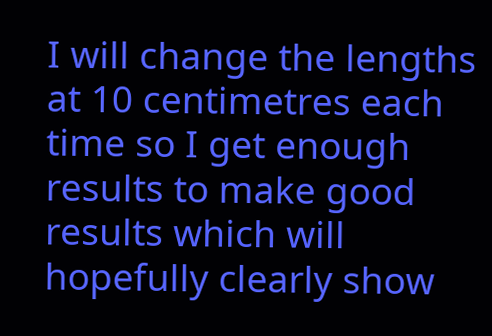I will change the lengths at 10 centimetres each time so I get enough results to make good results which will hopefully clearly show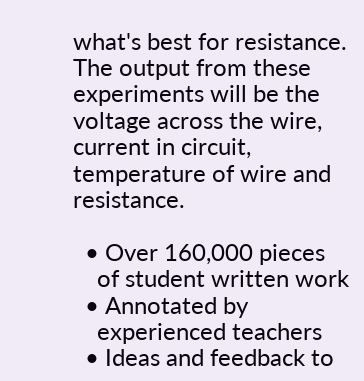what's best for resistance. The output from these experiments will be the voltage across the wire, current in circuit, temperature of wire and resistance.

  • Over 160,000 pieces
    of student written work
  • Annotated by
    experienced teachers
  • Ideas and feedback to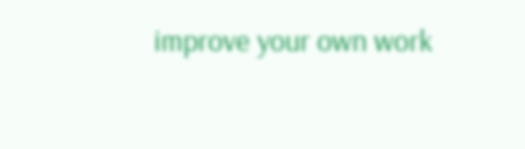improve your own work